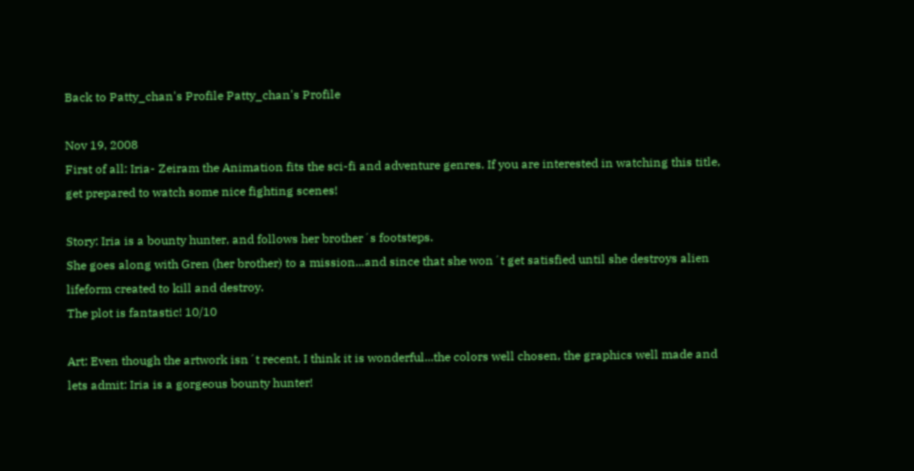Back to Patty_chan's Profile Patty_chan's Profile

Nov 19, 2008
First of all: Iria- Zeiram the Animation fits the sci-fi and adventure genres. If you are interested in watching this title, get prepared to watch some nice fighting scenes!

Story: Iria is a bounty hunter, and follows her brother´s footsteps.
She goes along with Gren (her brother) to a mission...and since that she won´t get satisfied until she destroys alien lifeform created to kill and destroy.
The plot is fantastic! 10/10

Art: Even though the artwork isn´t recent, I think it is wonderful...the colors well chosen, the graphics well made and lets admit: Iria is a gorgeous bounty hunter!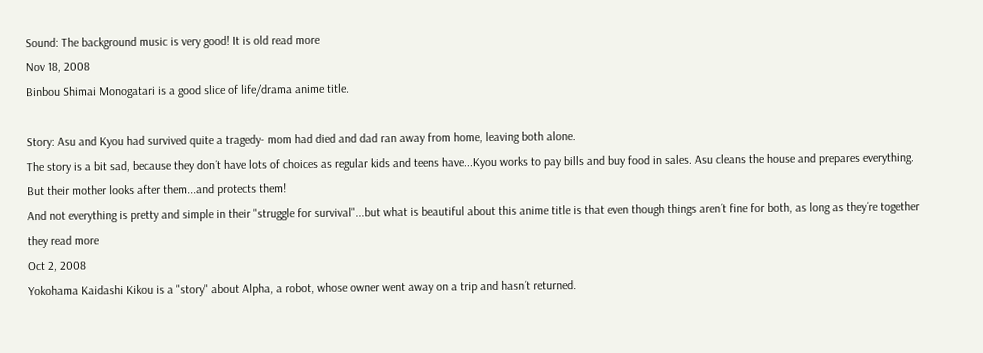Sound: The background music is very good! It is old read more
Nov 18, 2008
Binbou Shimai Monogatari is a good slice of life/drama anime title.

Story: Asu and Kyou had survived quite a tragedy- mom had died and dad ran away from home, leaving both alone.
The story is a bit sad, because they don´t have lots of choices as regular kids and teens have...Kyou works to pay bills and buy food in sales. Asu cleans the house and prepares everything.
But their mother looks after them...and protects them!
And not everything is pretty and simple in their "struggle for survival"...but what is beautiful about this anime title is that even though things aren´t fine for both, as long as they´re together they read more
Oct 2, 2008
Yokohama Kaidashi Kikou is a "story" about Alpha, a robot, whose owner went away on a trip and hasn´t returned.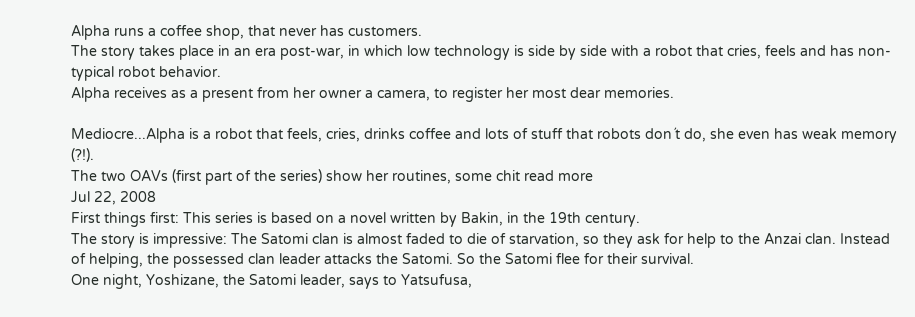Alpha runs a coffee shop, that never has customers.
The story takes place in an era post-war, in which low technology is side by side with a robot that cries, feels and has non-typical robot behavior.
Alpha receives as a present from her owner a camera, to register her most dear memories.

Mediocre...Alpha is a robot that feels, cries, drinks coffee and lots of stuff that robots don´t do, she even has weak memory (?!).
The two OAVs (first part of the series) show her routines, some chit read more
Jul 22, 2008
First things first: This series is based on a novel written by Bakin, in the 19th century.
The story is impressive: The Satomi clan is almost faded to die of starvation, so they ask for help to the Anzai clan. Instead of helping, the possessed clan leader attacks the Satomi. So the Satomi flee for their survival.
One night, Yoshizane, the Satomi leader, says to Yatsufusa,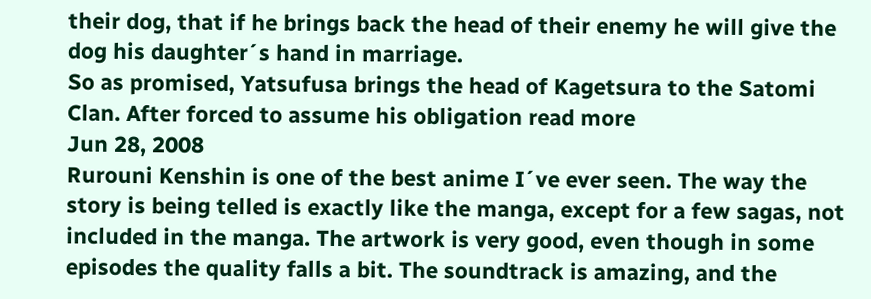their dog, that if he brings back the head of their enemy he will give the dog his daughter´s hand in marriage.
So as promised, Yatsufusa brings the head of Kagetsura to the Satomi Clan. After forced to assume his obligation read more
Jun 28, 2008
Rurouni Kenshin is one of the best anime I´ve ever seen. The way the story is being telled is exactly like the manga, except for a few sagas, not included in the manga. The artwork is very good, even though in some episodes the quality falls a bit. The soundtrack is amazing, and the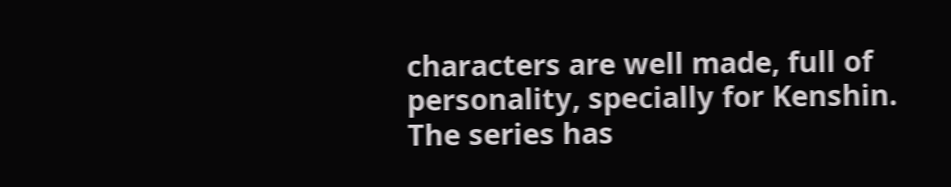characters are well made, full of personality, specially for Kenshin. The series has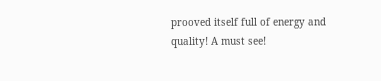prooved itself full of energy and quality! A must see!